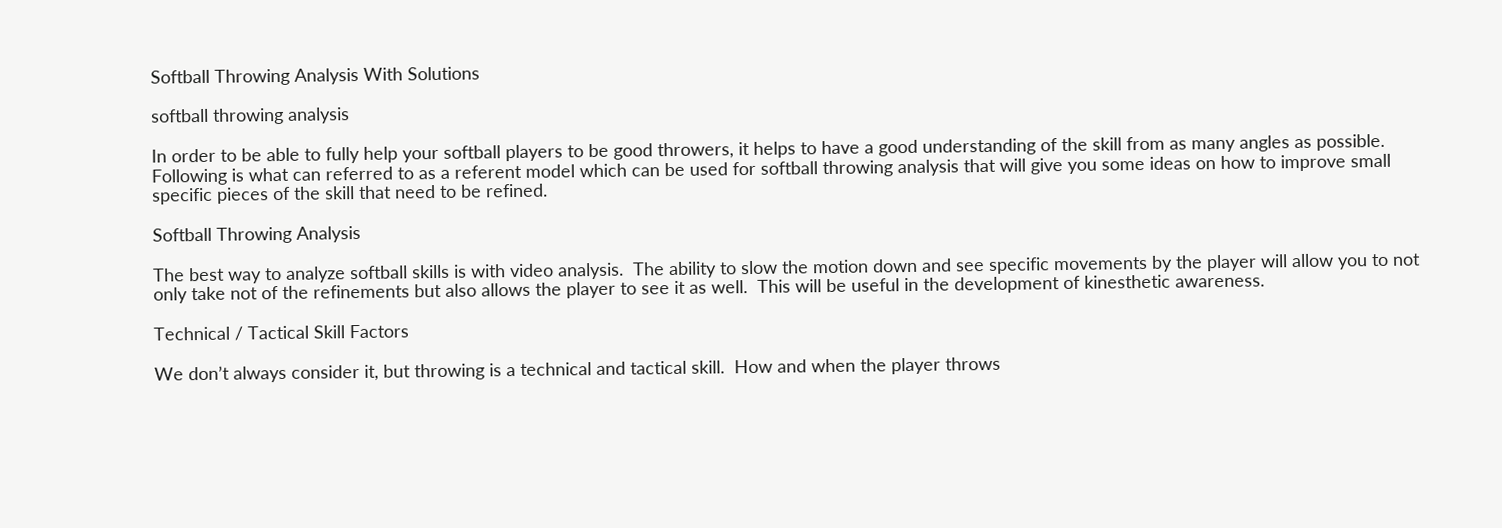Softball Throwing Analysis With Solutions

softball throwing analysis

In order to be able to fully help your softball players to be good throwers, it helps to have a good understanding of the skill from as many angles as possible. Following is what can referred to as a referent model which can be used for softball throwing analysis that will give you some ideas on how to improve small specific pieces of the skill that need to be refined.

Softball Throwing Analysis

The best way to analyze softball skills is with video analysis.  The ability to slow the motion down and see specific movements by the player will allow you to not only take not of the refinements but also allows the player to see it as well.  This will be useful in the development of kinesthetic awareness.

Technical / Tactical Skill Factors

We don’t always consider it, but throwing is a technical and tactical skill.  How and when the player throws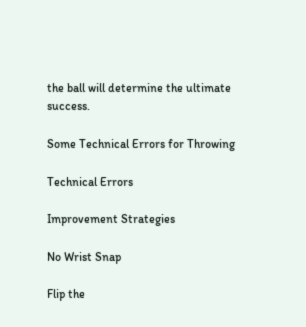the ball will determine the ultimate success.

Some Technical Errors for Throwing

Technical Errors

Improvement Strategies

No Wrist Snap

Flip the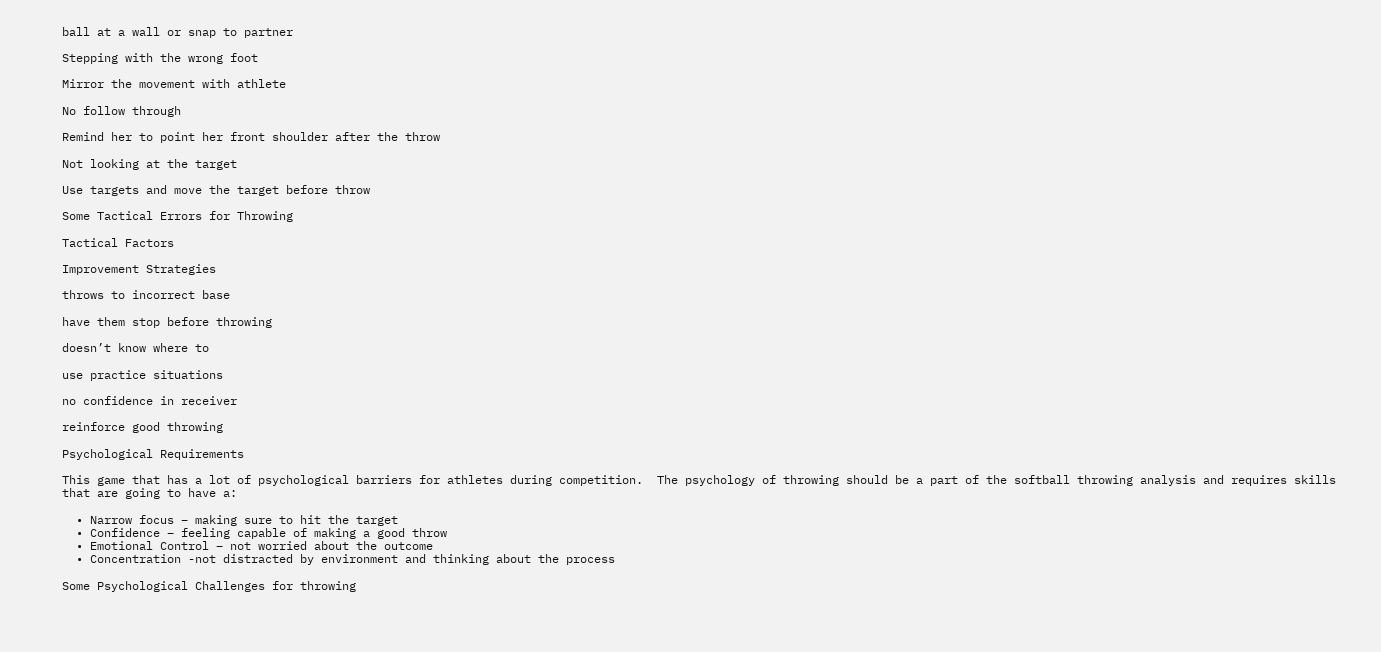ball at a wall or snap to partner

Stepping with the wrong foot

Mirror the movement with athlete

No follow through

Remind her to point her front shoulder after the throw

Not looking at the target

Use targets and move the target before throw

Some Tactical Errors for Throwing

Tactical Factors

Improvement Strategies

throws to incorrect base

have them stop before throwing

doesn’t know where to

use practice situations

no confidence in receiver

reinforce good throwing

Psychological Requirements

This game that has a lot of psychological barriers for athletes during competition.  The psychology of throwing should be a part of the softball throwing analysis and requires skills that are going to have a:

  • Narrow focus – making sure to hit the target
  • Confidence – feeling capable of making a good throw
  • Emotional Control – not worried about the outcome
  • Concentration -not distracted by environment and thinking about the process

Some Psychological Challenges for throwing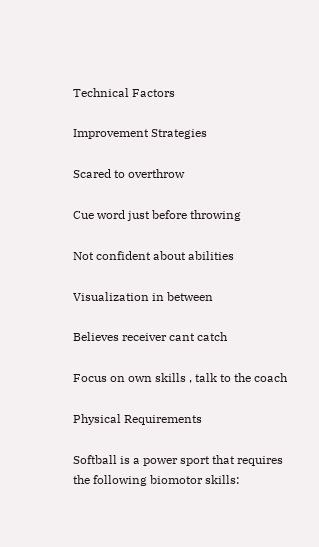Technical Factors

Improvement Strategies

Scared to overthrow

Cue word just before throwing

Not confident about abilities

Visualization in between

Believes receiver cant catch

Focus on own skills , talk to the coach

Physical Requirements

Softball is a power sport that requires the following biomotor skills: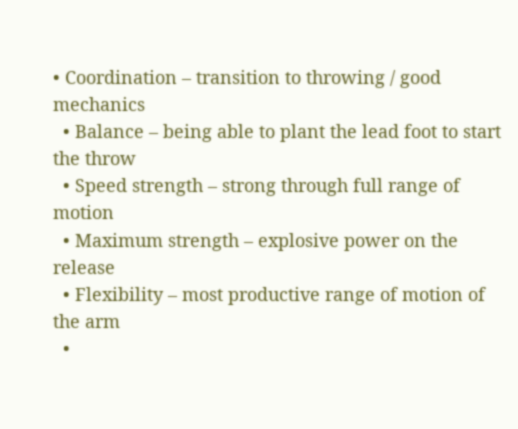• Coordination – transition to throwing / good mechanics
  • Balance – being able to plant the lead foot to start the throw
  • Speed strength – strong through full range of motion
  • Maximum strength – explosive power on the release
  • Flexibility – most productive range of motion of the arm
  •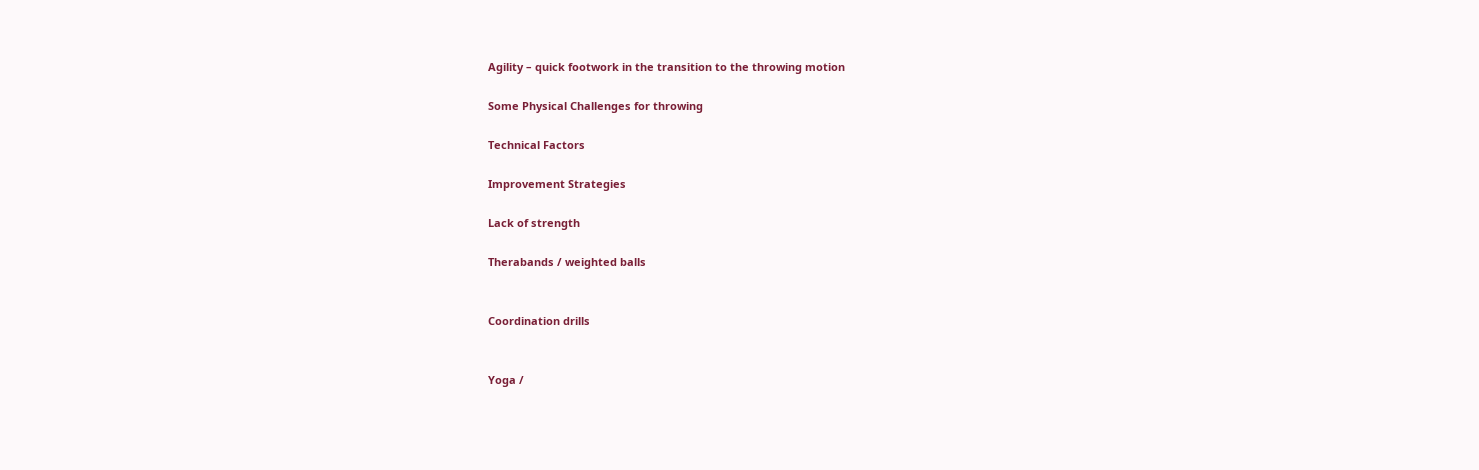Agility – quick footwork in the transition to the throwing motion

Some Physical Challenges for throwing

Technical Factors

Improvement Strategies

Lack of strength

Therabands / weighted balls


Coordination drills


Yoga /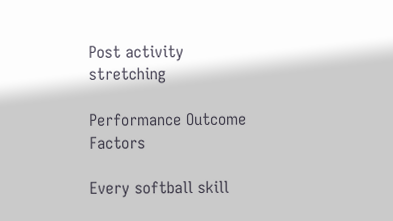Post activity stretching

Performance Outcome Factors

Every softball skill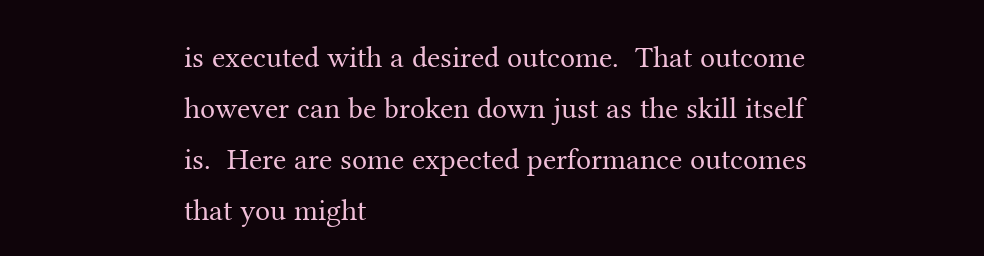is executed with a desired outcome.  That outcome however can be broken down just as the skill itself is.  Here are some expected performance outcomes that you might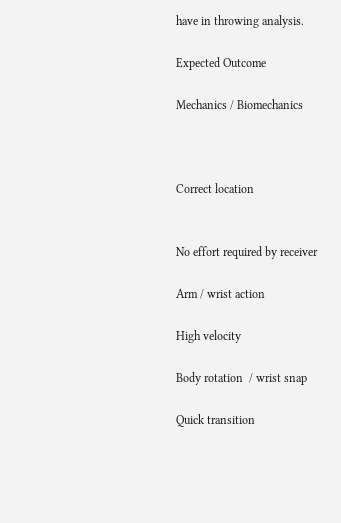have in throwing analysis.

Expected Outcome

Mechanics / Biomechanics



Correct location


No effort required by receiver

Arm / wrist action

High velocity

Body rotation  / wrist snap

Quick transition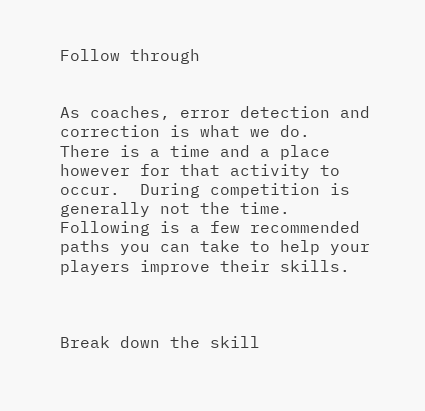Follow through


As coaches, error detection and correction is what we do.  There is a time and a place however for that activity to occur.  During competition is generally not the time.  Following is a few recommended paths you can take to help your players improve their skills.



Break down the skill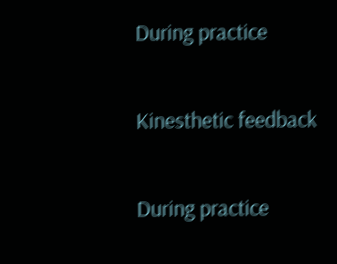During practice

Kinesthetic feedback

During practice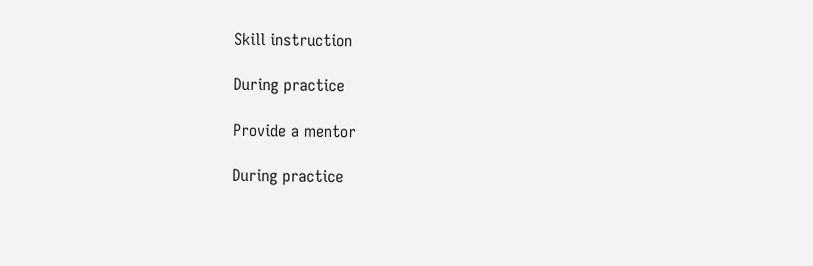Skill instruction

During practice

Provide a mentor

During practice